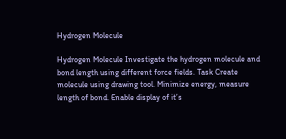Hydrogen Molecule

Hydrogen Molecule Investigate the hydrogen molecule and bond length using different force fields. Task Create molecule using drawing tool. Minimize energy, measure length of bond. Enable display of it’s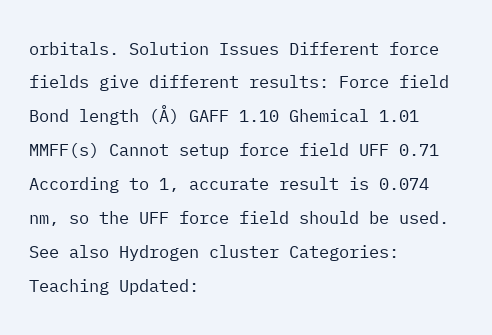orbitals. Solution Issues Different force fields give different results: Force field Bond length (Å) GAFF 1.10 Ghemical 1.01 MMFF(s) Cannot setup force field UFF 0.71 According to 1, accurate result is 0.074 nm, so the UFF force field should be used. See also Hydrogen cluster Categories: Teaching Updated: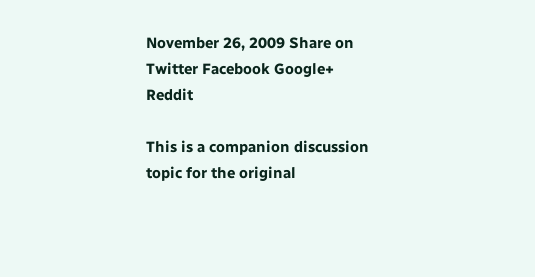November 26, 2009 Share on Twitter Facebook Google+ Reddit

This is a companion discussion topic for the original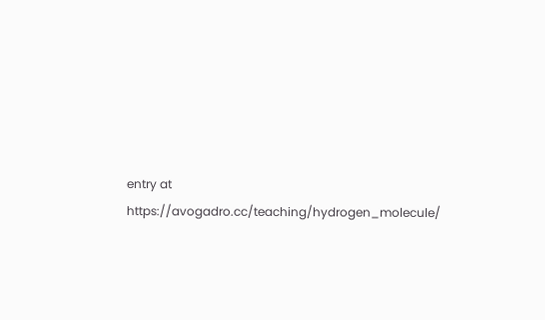entry at https://avogadro.cc/teaching/hydrogen_molecule/